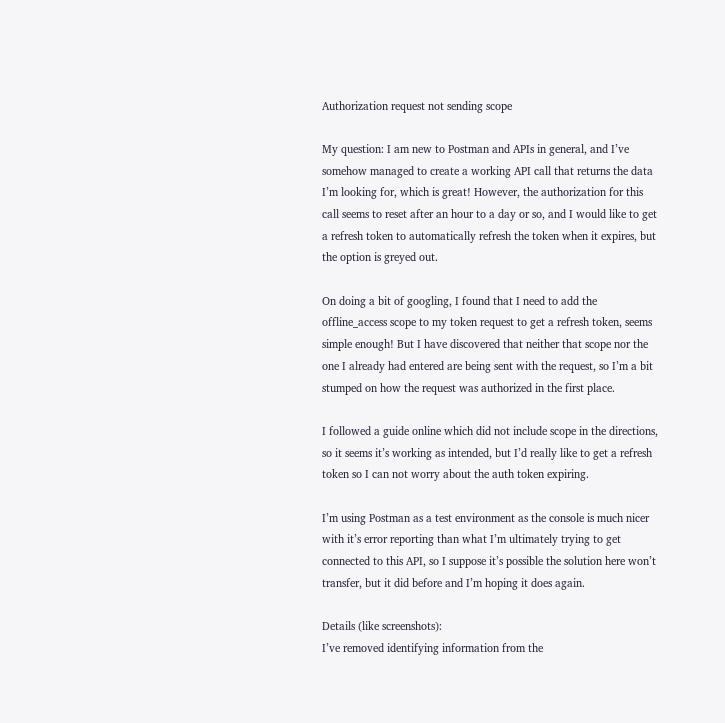Authorization request not sending scope

My question: I am new to Postman and APIs in general, and I’ve somehow managed to create a working API call that returns the data I’m looking for, which is great! However, the authorization for this call seems to reset after an hour to a day or so, and I would like to get a refresh token to automatically refresh the token when it expires, but the option is greyed out.

On doing a bit of googling, I found that I need to add the offline_access scope to my token request to get a refresh token, seems simple enough! But I have discovered that neither that scope nor the one I already had entered are being sent with the request, so I’m a bit stumped on how the request was authorized in the first place.

I followed a guide online which did not include scope in the directions, so it seems it’s working as intended, but I’d really like to get a refresh token so I can not worry about the auth token expiring.

I’m using Postman as a test environment as the console is much nicer with it’s error reporting than what I’m ultimately trying to get connected to this API, so I suppose it’s possible the solution here won’t transfer, but it did before and I’m hoping it does again.

Details (like screenshots):
I’ve removed identifying information from the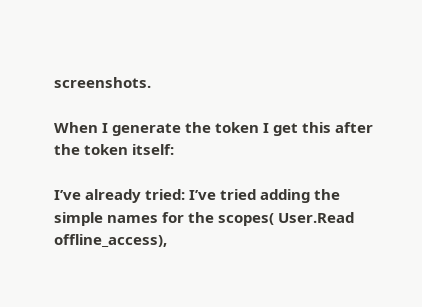screenshots.

When I generate the token I get this after the token itself:

I’ve already tried: I’ve tried adding the simple names for the scopes( User.Read offline_access),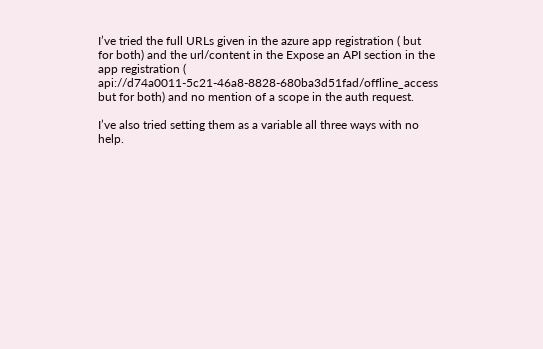I’ve tried the full URLs given in the azure app registration ( but for both) and the url/content in the Expose an API section in the app registration ( api://d74a0011-5c21-46a8-8828-680ba3d51fad/offline_access but for both) and no mention of a scope in the auth request.

I’ve also tried setting them as a variable all three ways with no help.